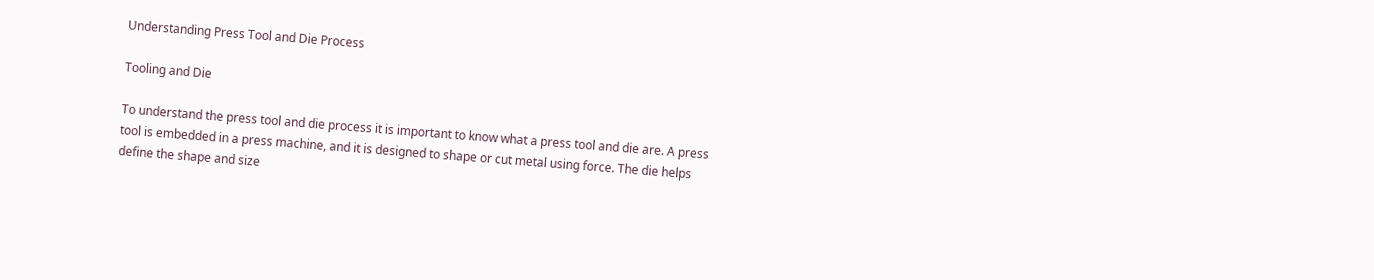Understanding Press Tool and Die Process

Tooling and Die

To understand the press tool and die process it is important to know what a press tool and die are. A press tool is embedded in a press machine, and it is designed to shape or cut metal using force. The die helps define the shape and size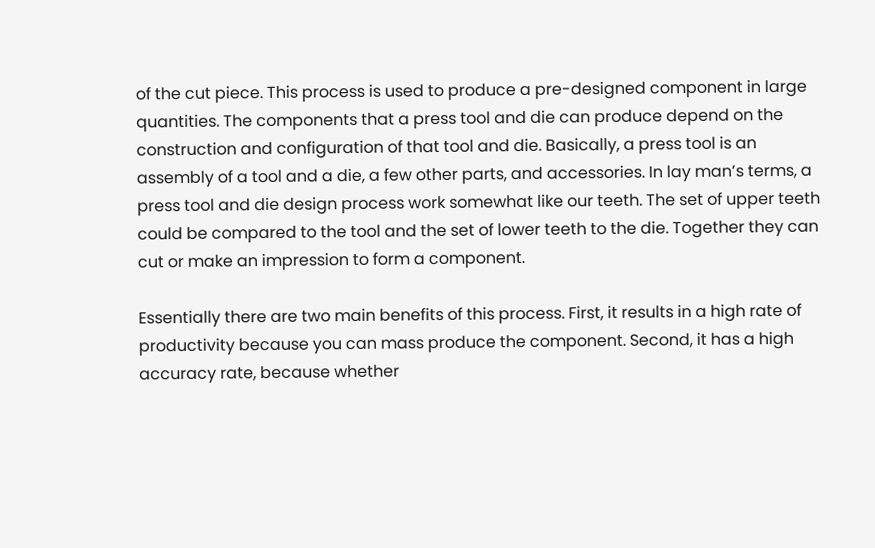of the cut piece. This process is used to produce a pre-designed component in large quantities. The components that a press tool and die can produce depend on the construction and configuration of that tool and die. Basically, a press tool is an assembly of a tool and a die, a few other parts, and accessories. In lay man’s terms, a press tool and die design process work somewhat like our teeth. The set of upper teeth could be compared to the tool and the set of lower teeth to the die. Together they can cut or make an impression to form a component.

Essentially there are two main benefits of this process. First, it results in a high rate of productivity because you can mass produce the component. Second, it has a high accuracy rate, because whether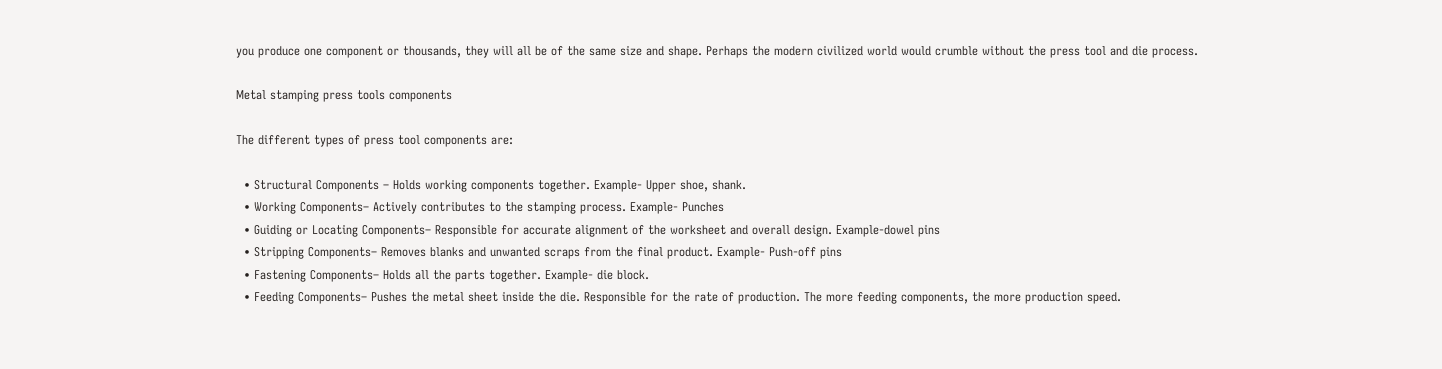you produce one component or thousands, they will all be of the same size and shape. Perhaps the modern civilized world would crumble without the press tool and die process.

Metal stamping press tools components

The different types of press tool components are:

  • Structural Components – Holds working components together. Example- Upper shoe, shank.
  • Working Components– Actively contributes to the stamping process. Example- Punches
  • Guiding or Locating Components– Responsible for accurate alignment of the worksheet and overall design. Example-dowel pins
  • Stripping Components– Removes blanks and unwanted scraps from the final product. Example- Push-off pins
  • Fastening Components– Holds all the parts together. Example- die block.
  • Feeding Components– Pushes the metal sheet inside the die. Responsible for the rate of production. The more feeding components, the more production speed.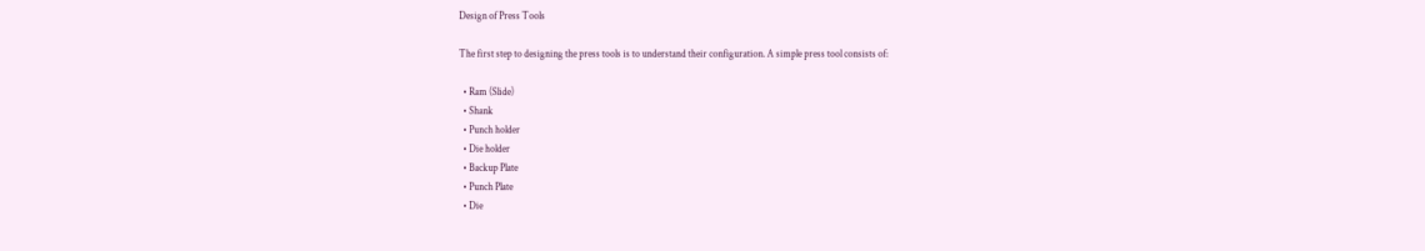Design of Press Tools

The first step to designing the press tools is to understand their configuration. A simple press tool consists of:

  • Ram (Slide)
  • Shank
  • Punch holder
  • Die holder
  • Backup Plate
  • Punch Plate
  • Die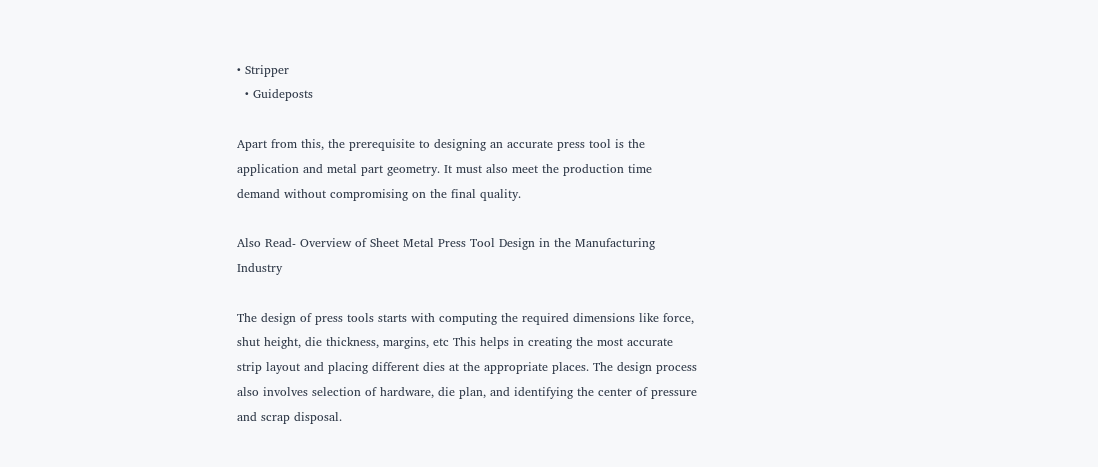• Stripper
  • Guideposts

Apart from this, the prerequisite to designing an accurate press tool is the application and metal part geometry. It must also meet the production time demand without compromising on the final quality.

Also Read- Overview of Sheet Metal Press Tool Design in the Manufacturing Industry

The design of press tools starts with computing the required dimensions like force, shut height, die thickness, margins, etc This helps in creating the most accurate strip layout and placing different dies at the appropriate places. The design process also involves selection of hardware, die plan, and identifying the center of pressure and scrap disposal.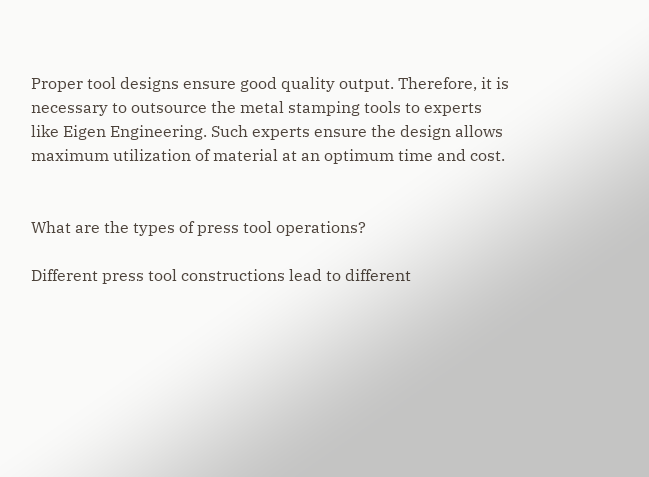Proper tool designs ensure good quality output. Therefore, it is necessary to outsource the metal stamping tools to experts like Eigen Engineering. Such experts ensure the design allows maximum utilization of material at an optimum time and cost.


What are the types of press tool operations?

Different press tool constructions lead to different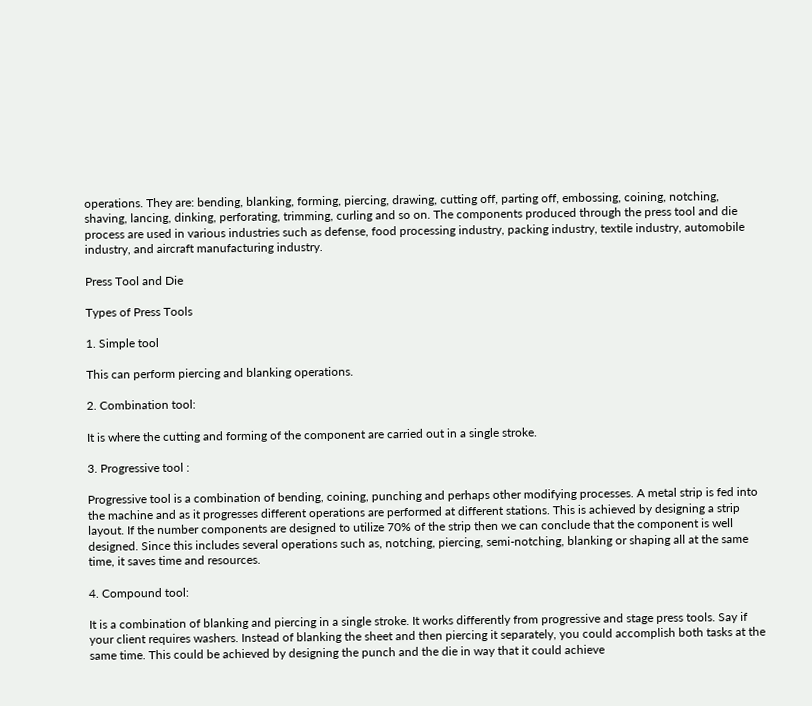operations. They are: bending, blanking, forming, piercing, drawing, cutting off, parting off, embossing, coining, notching, shaving, lancing, dinking, perforating, trimming, curling and so on. The components produced through the press tool and die process are used in various industries such as defense, food processing industry, packing industry, textile industry, automobile industry, and aircraft manufacturing industry.

Press Tool and Die

Types of Press Tools

1. Simple tool

This can perform piercing and blanking operations.

2. Combination tool:

It is where the cutting and forming of the component are carried out in a single stroke.

3. Progressive tool :

Progressive tool is a combination of bending, coining, punching and perhaps other modifying processes. A metal strip is fed into the machine and as it progresses different operations are performed at different stations. This is achieved by designing a strip layout. If the number components are designed to utilize 70% of the strip then we can conclude that the component is well designed. Since this includes several operations such as, notching, piercing, semi-notching, blanking or shaping all at the same time, it saves time and resources.

4. Compound tool:

It is a combination of blanking and piercing in a single stroke. It works differently from progressive and stage press tools. Say if your client requires washers. Instead of blanking the sheet and then piercing it separately, you could accomplish both tasks at the same time. This could be achieved by designing the punch and the die in way that it could achieve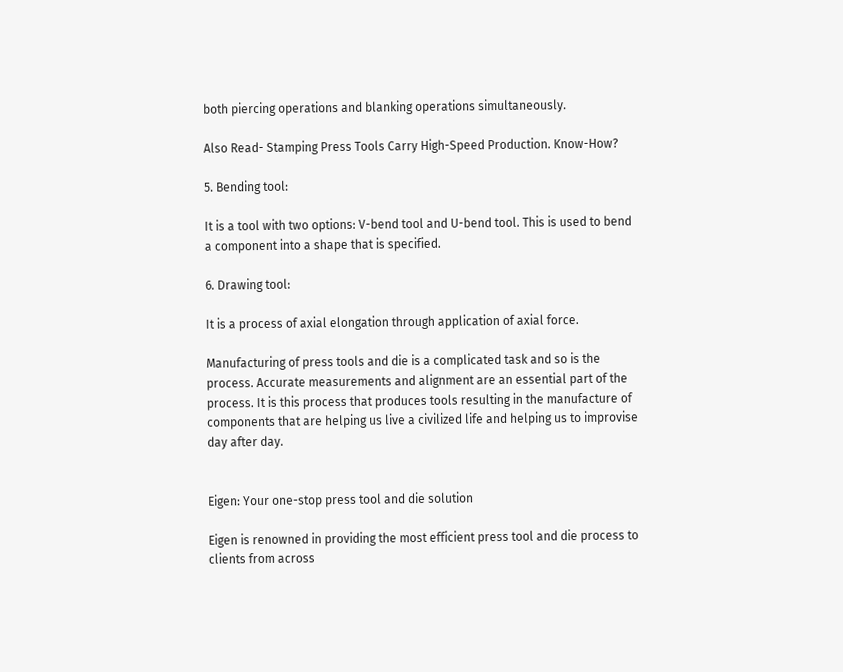both piercing operations and blanking operations simultaneously.

Also Read- Stamping Press Tools Carry High-Speed Production. Know-How?

5. Bending tool:

It is a tool with two options: V-bend tool and U-bend tool. This is used to bend a component into a shape that is specified.

6. Drawing tool:

It is a process of axial elongation through application of axial force.

Manufacturing of press tools and die is a complicated task and so is the process. Accurate measurements and alignment are an essential part of the process. It is this process that produces tools resulting in the manufacture of components that are helping us live a civilized life and helping us to improvise day after day.


Eigen: Your one-stop press tool and die solution

Eigen is renowned in providing the most efficient press tool and die process to clients from across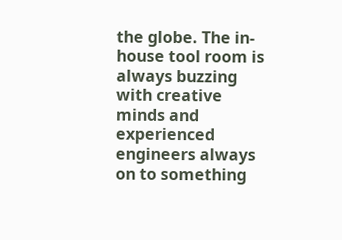the globe. The in-house tool room is always buzzing with creative minds and experienced engineers always on to something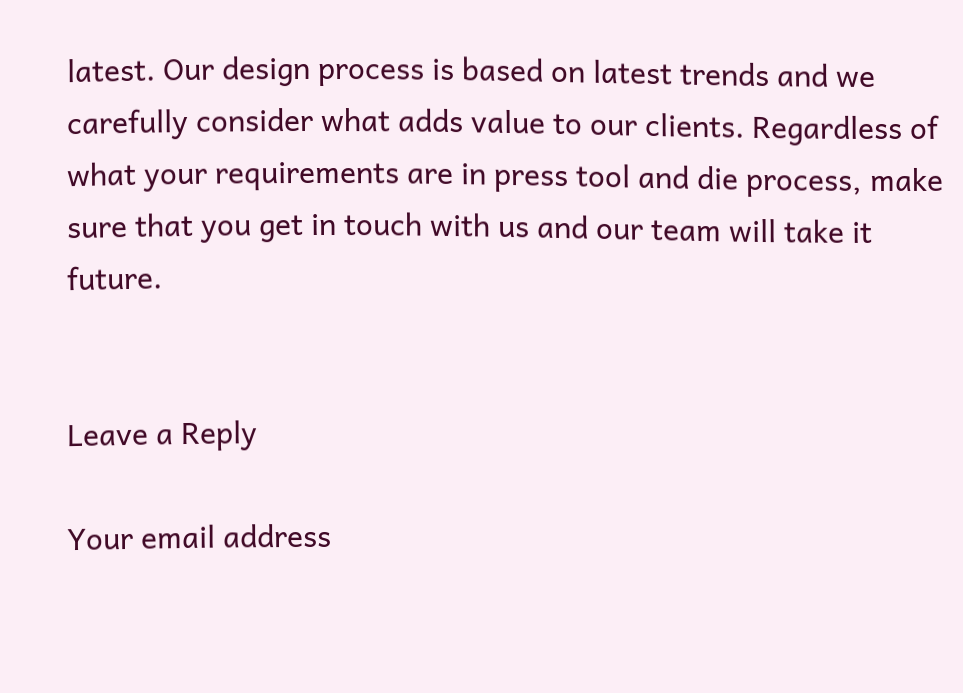latest. Our design process is based on latest trends and we carefully consider what adds value to our clients. Regardless of what your requirements are in press tool and die process, make sure that you get in touch with us and our team will take it future.


Leave a Reply

Your email address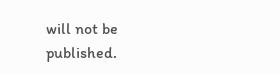will not be published.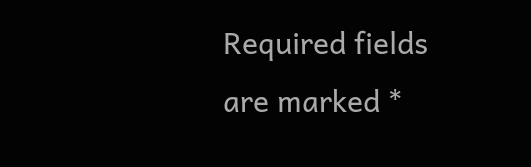Required fields are marked *